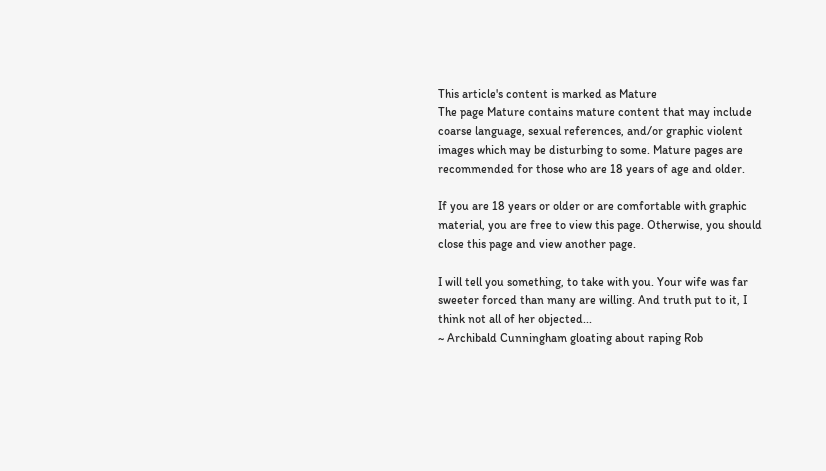This article's content is marked as Mature
The page Mature contains mature content that may include coarse language, sexual references, and/or graphic violent images which may be disturbing to some. Mature pages are recommended for those who are 18 years of age and older.

If you are 18 years or older or are comfortable with graphic material, you are free to view this page. Otherwise, you should close this page and view another page.

I will tell you something, to take with you. Your wife was far sweeter forced than many are willing. And truth put to it, I think not all of her objected...
~ Archibald Cunningham gloating about raping Rob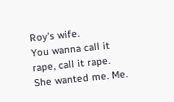Roy's wife.
You wanna call it rape, call it rape. She wanted me. Me.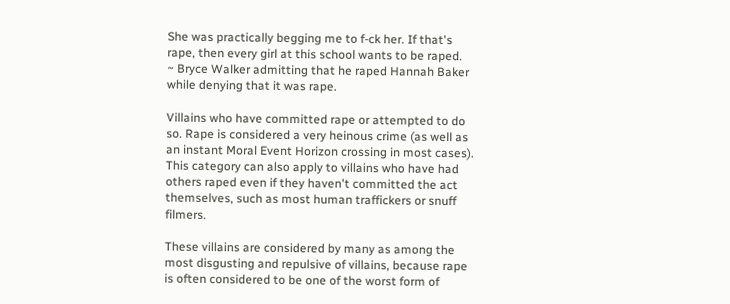She was practically begging me to f-ck her. If that's rape, then every girl at this school wants to be raped.
~ Bryce Walker admitting that he raped Hannah Baker while denying that it was rape.

Villains who have committed rape or attempted to do so. Rape is considered a very heinous crime (as well as an instant Moral Event Horizon crossing in most cases). This category can also apply to villains who have had others raped even if they haven't committed the act themselves, such as most human traffickers or snuff filmers.

These villains are considered by many as among the most disgusting and repulsive of villains, because rape is often considered to be one of the worst form of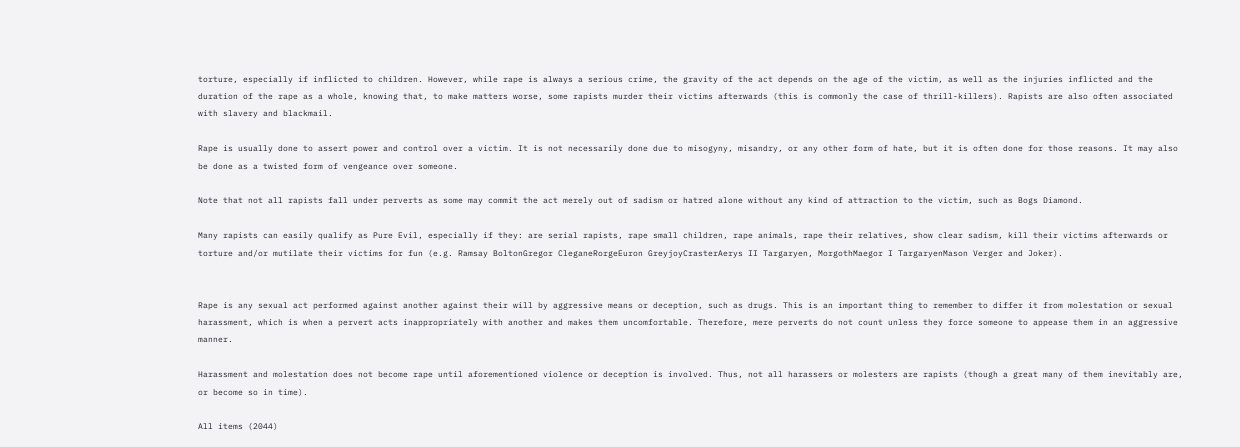torture, especially if inflicted to children. However, while rape is always a serious crime, the gravity of the act depends on the age of the victim, as well as the injuries inflicted and the duration of the rape as a whole, knowing that, to make matters worse, some rapists murder their victims afterwards (this is commonly the case of thrill-killers). Rapists are also often associated with slavery and blackmail.

Rape is usually done to assert power and control over a victim. It is not necessarily done due to misogyny, misandry, or any other form of hate, but it is often done for those reasons. It may also be done as a twisted form of vengeance over someone.

Note that not all rapists fall under perverts as some may commit the act merely out of sadism or hatred alone without any kind of attraction to the victim, such as Bogs Diamond.

Many rapists can easily qualify as Pure Evil, especially if they: are serial rapists, rape small children, rape animals, rape their relatives, show clear sadism, kill their victims afterwards or torture and/or mutilate their victims for fun (e.g. Ramsay BoltonGregor CleganeRorgeEuron GreyjoyCrasterAerys II Targaryen, MorgothMaegor I TargaryenMason Verger and Joker).


Rape is any sexual act performed against another against their will by aggressive means or deception, such as drugs. This is an important thing to remember to differ it from molestation or sexual harassment, which is when a pervert acts inappropriately with another and makes them uncomfortable. Therefore, mere perverts do not count unless they force someone to appease them in an aggressive manner.

Harassment and molestation does not become rape until aforementioned violence or deception is involved. Thus, not all harassers or molesters are rapists (though a great many of them inevitably are, or become so in time).

All items (2044)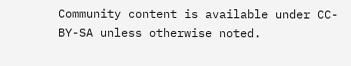Community content is available under CC-BY-SA unless otherwise noted.